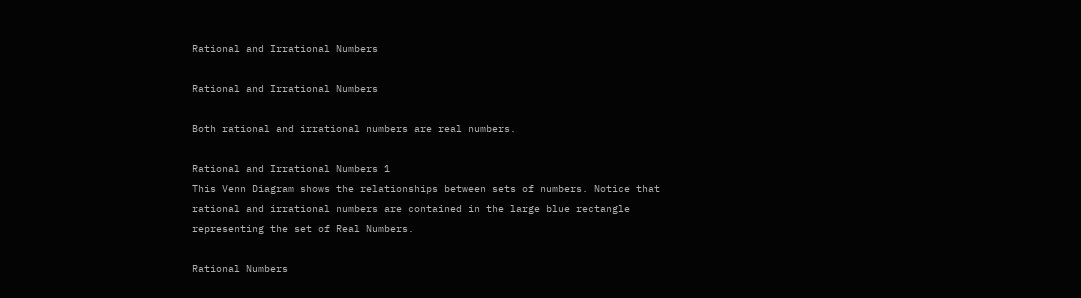Rational and Irrational Numbers

Rational and Irrational Numbers

Both rational and irrational numbers are real numbers.

Rational and Irrational Numbers 1
This Venn Diagram shows the relationships between sets of numbers. Notice that rational and irrational numbers are contained in the large blue rectangle representing the set of Real Numbers.

Rational Numbers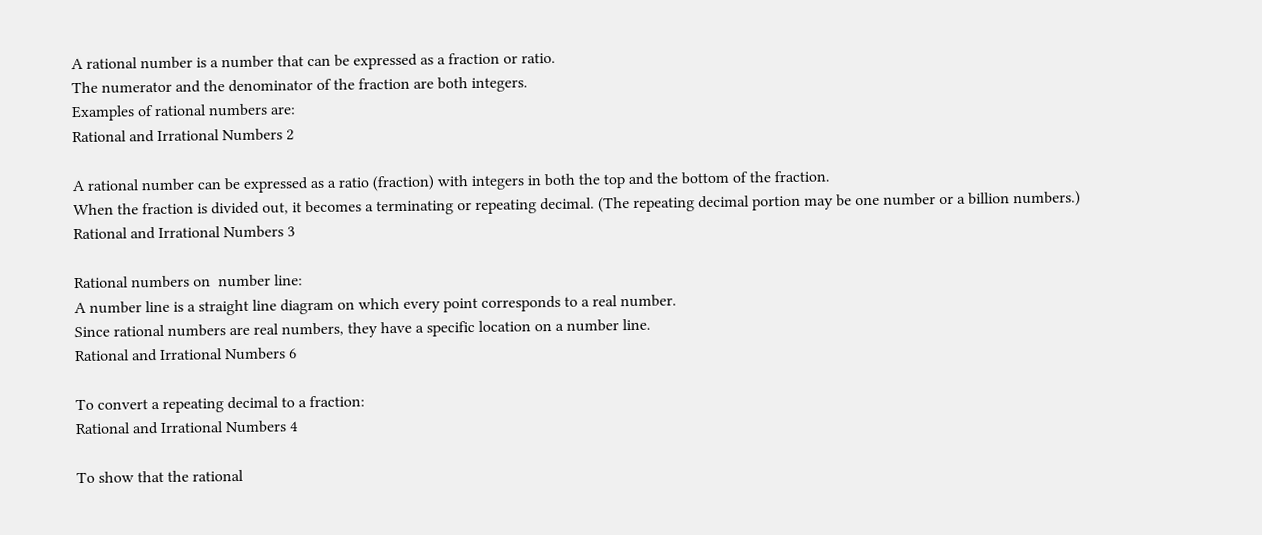A rational number is a number that can be expressed as a fraction or ratio.
The numerator and the denominator of the fraction are both integers.
Examples of rational numbers are:
Rational and Irrational Numbers 2

A rational number can be expressed as a ratio (fraction) with integers in both the top and the bottom of the fraction.
When the fraction is divided out, it becomes a terminating or repeating decimal. (The repeating decimal portion may be one number or a billion numbers.)
Rational and Irrational Numbers 3

Rational numbers on  number line:
A number line is a straight line diagram on which every point corresponds to a real number.
Since rational numbers are real numbers, they have a specific location on a number line.
Rational and Irrational Numbers 6

To convert a repeating decimal to a fraction:
Rational and Irrational Numbers 4

To show that the rational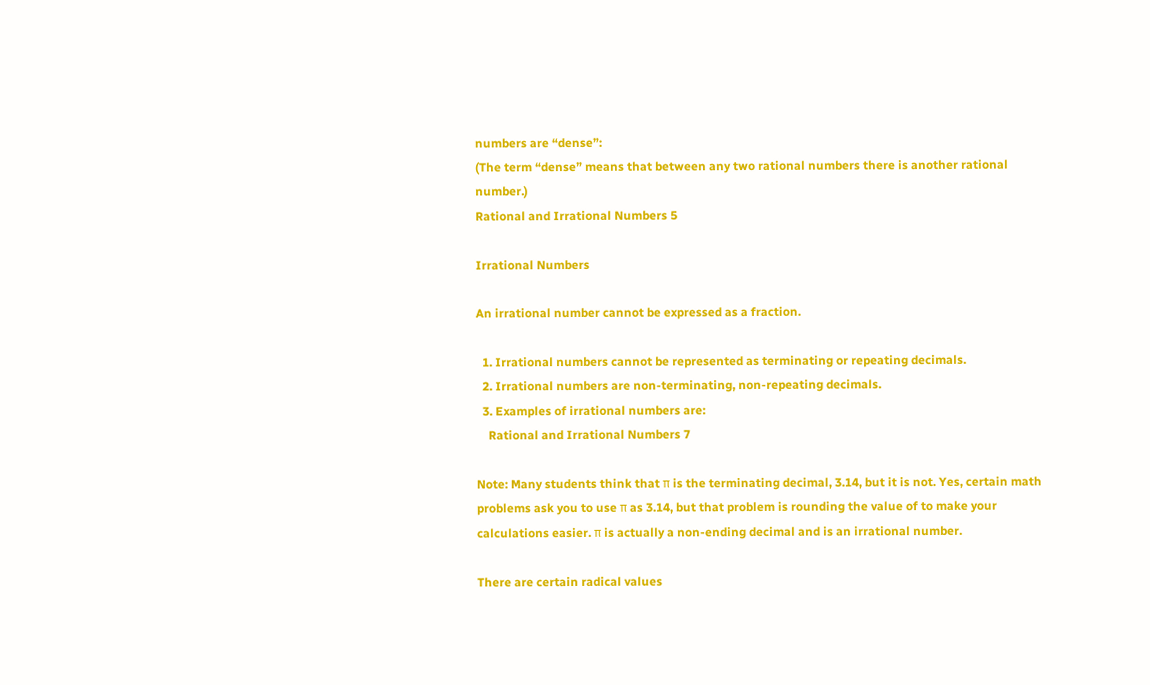numbers are “dense”:
(The term “dense” means that between any two rational numbers there is another rational number.)
Rational and Irrational Numbers 5

Irrational Numbers

An irrational number cannot be expressed as a fraction.

  1. Irrational numbers cannot be represented as terminating or repeating decimals.
  2. Irrational numbers are non-terminating, non-repeating decimals.
  3. Examples of irrational numbers are:
    Rational and Irrational Numbers 7

Note: Many students think that π is the terminating decimal, 3.14, but it is not. Yes, certain math problems ask you to use π as 3.14, but that problem is rounding the value of to make your calculations easier. π is actually a non-ending decimal and is an irrational number.

There are certain radical values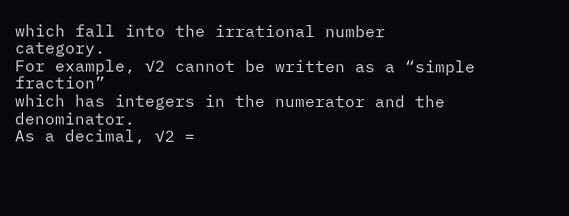which fall into the irrational number category.
For example, √2 cannot be written as a “simple fraction”
which has integers in the numerator and the denominator.
As a decimal, √2 =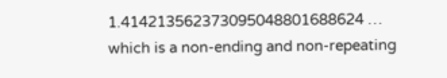1.414213562373095048801688624 …
which is a non-ending and non-repeating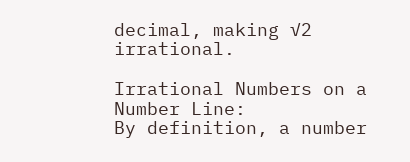decimal, making √2 irrational.

Irrational Numbers on a Number Line:
By definition, a number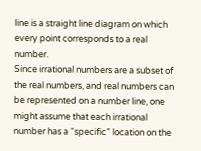line is a straight line diagram on which every point corresponds to a real number.
Since irrational numbers are a subset of the real numbers, and real numbers can be represented on a number line, one might assume that each irrational number has a “specific” location on the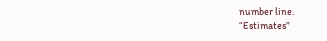number line.
“Estimates”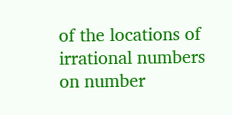of the locations of irrational numbers on number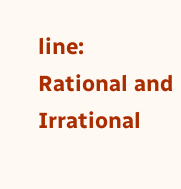line:
Rational and Irrational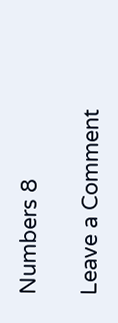Numbers 8

Leave a Comment